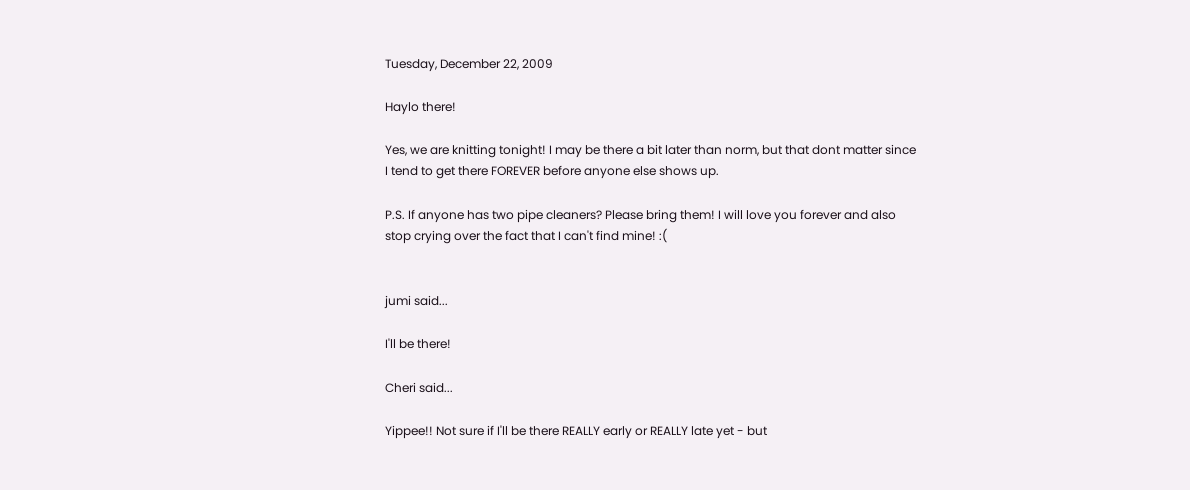Tuesday, December 22, 2009

Haylo there!

Yes, we are knitting tonight! I may be there a bit later than norm, but that dont matter since I tend to get there FOREVER before anyone else shows up.

P.S. If anyone has two pipe cleaners? Please bring them! I will love you forever and also stop crying over the fact that I can't find mine! :(


jumi said...

I'll be there!

Cheri said...

Yippee!! Not sure if I'll be there REALLY early or REALLY late yet - but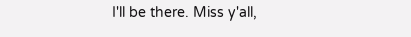I'll be there. Miss y'all,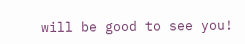will be good to see you!